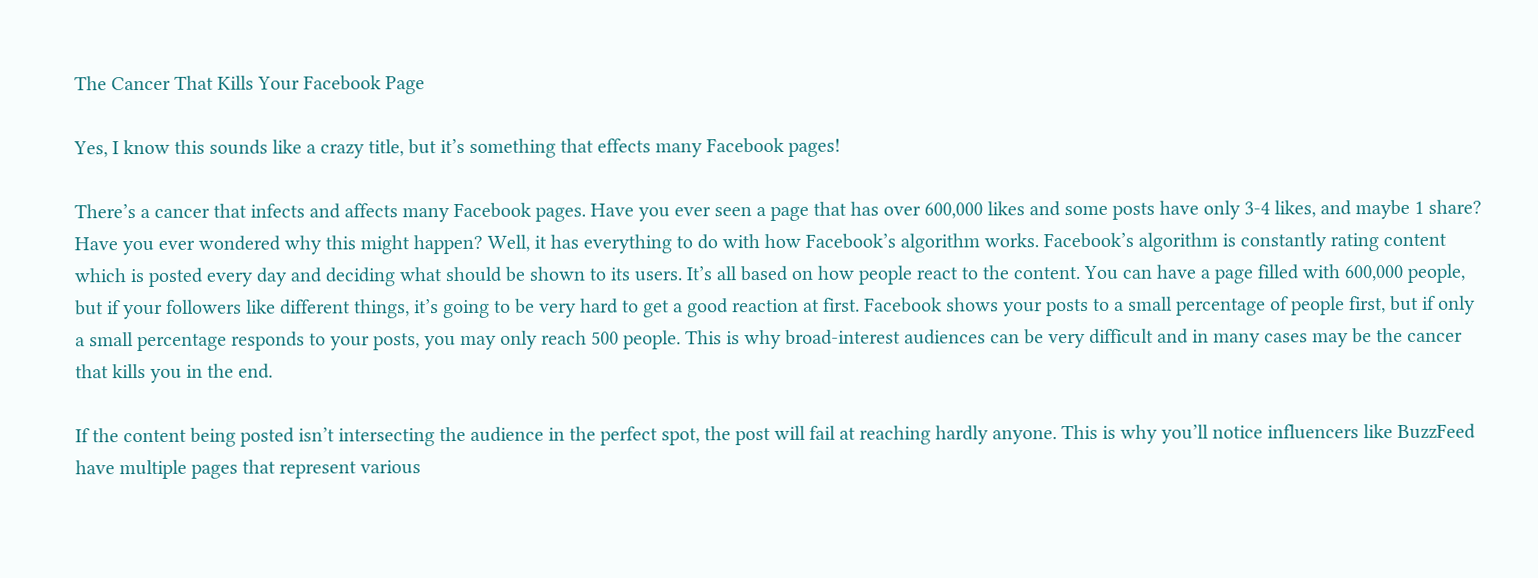The Cancer That Kills Your Facebook Page

Yes, I know this sounds like a crazy title, but it’s something that effects many Facebook pages!

There’s a cancer that infects and affects many Facebook pages. Have you ever seen a page that has over 600,000 likes and some posts have only 3-4 likes, and maybe 1 share? Have you ever wondered why this might happen? Well, it has everything to do with how Facebook’s algorithm works. Facebook’s algorithm is constantly rating content which is posted every day and deciding what should be shown to its users. It’s all based on how people react to the content. You can have a page filled with 600,000 people, but if your followers like different things, it’s going to be very hard to get a good reaction at first. Facebook shows your posts to a small percentage of people first, but if only a small percentage responds to your posts, you may only reach 500 people. This is why broad-interest audiences can be very difficult and in many cases may be the cancer that kills you in the end.

If the content being posted isn’t intersecting the audience in the perfect spot, the post will fail at reaching hardly anyone. This is why you’ll notice influencers like BuzzFeed have multiple pages that represent various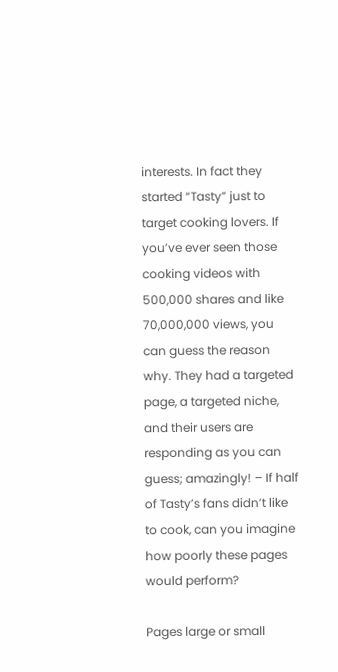interests. In fact they started “Tasty” just to target cooking lovers. If you’ve ever seen those cooking videos with 500,000 shares and like 70,000,000 views, you can guess the reason why. They had a targeted page, a targeted niche, and their users are responding as you can guess; amazingly! – If half of Tasty’s fans didn’t like to cook, can you imagine how poorly these pages would perform?

Pages large or small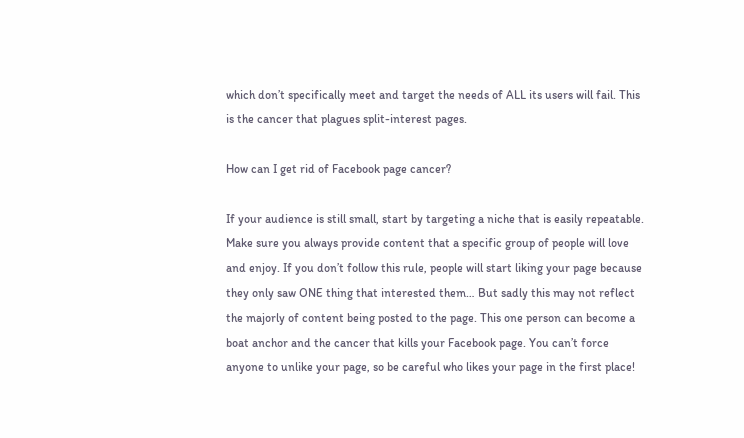which don’t specifically meet and target the needs of ALL its users will fail. This is the cancer that plagues split-interest pages.

How can I get rid of Facebook page cancer?

If your audience is still small, start by targeting a niche that is easily repeatable. Make sure you always provide content that a specific group of people will love and enjoy. If you don’t follow this rule, people will start liking your page because they only saw ONE thing that interested them… But sadly this may not reflect the majorly of content being posted to the page. This one person can become a boat anchor and the cancer that kills your Facebook page. You can’t force anyone to unlike your page, so be careful who likes your page in the first place!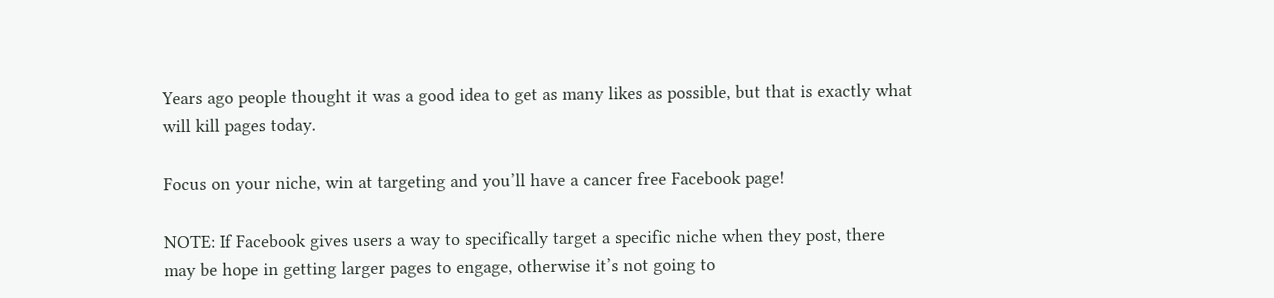Years ago people thought it was a good idea to get as many likes as possible, but that is exactly what will kill pages today.

Focus on your niche, win at targeting and you’ll have a cancer free Facebook page!

NOTE: If Facebook gives users a way to specifically target a specific niche when they post, there may be hope in getting larger pages to engage, otherwise it’s not going to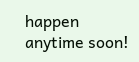happen anytime soon!